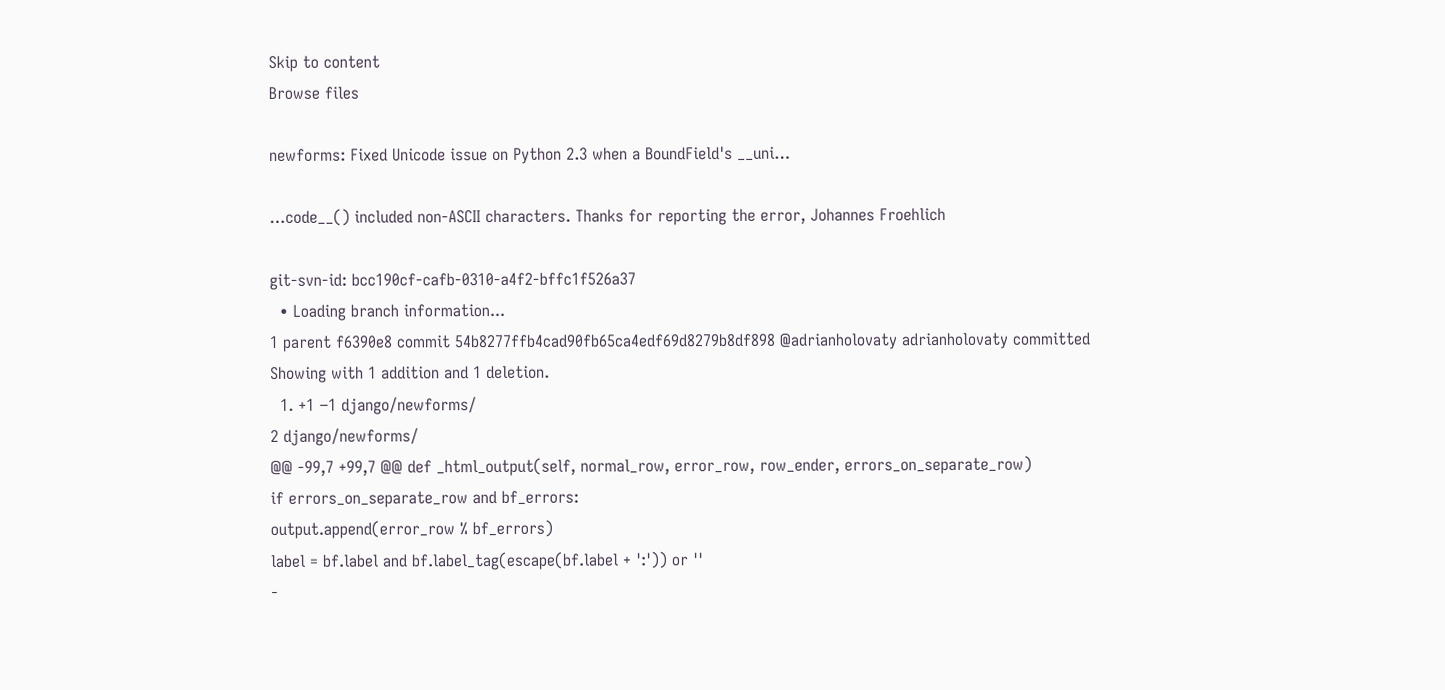Skip to content
Browse files

newforms: Fixed Unicode issue on Python 2.3 when a BoundField's __uni…

…code__() included non-ASCII characters. Thanks for reporting the error, Johannes Froehlich

git-svn-id: bcc190cf-cafb-0310-a4f2-bffc1f526a37
  • Loading branch information...
1 parent f6390e8 commit 54b8277ffb4cad90fb65ca4edf69d8279b8df898 @adrianholovaty adrianholovaty committed
Showing with 1 addition and 1 deletion.
  1. +1 −1 django/newforms/
2 django/newforms/
@@ -99,7 +99,7 @@ def _html_output(self, normal_row, error_row, row_ender, errors_on_separate_row)
if errors_on_separate_row and bf_errors:
output.append(error_row % bf_errors)
label = bf.label and bf.label_tag(escape(bf.label + ':')) or ''
-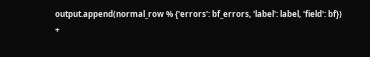output.append(normal_row % {'errors': bf_errors, 'label': label, 'field': bf})
+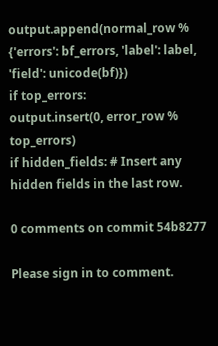output.append(normal_row % {'errors': bf_errors, 'label': label, 'field': unicode(bf)})
if top_errors:
output.insert(0, error_row % top_errors)
if hidden_fields: # Insert any hidden fields in the last row.

0 comments on commit 54b8277

Please sign in to comment.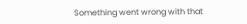Something went wrong with that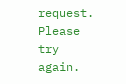request. Please try again.